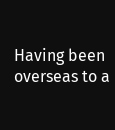Having been overseas to a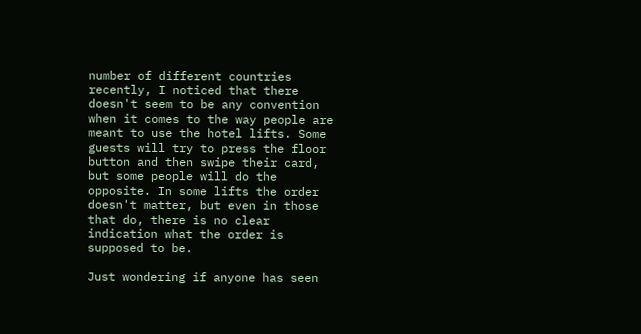number of different countries recently, I noticed that there doesn't seem to be any convention when it comes to the way people are meant to use the hotel lifts. Some guests will try to press the floor button and then swipe their card, but some people will do the opposite. In some lifts the order doesn't matter, but even in those that do, there is no clear indication what the order is supposed to be.

Just wondering if anyone has seen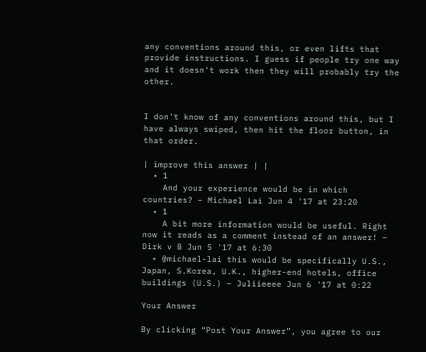any conventions around this, or even lifts that provide instructions. I guess if people try one way and it doesn't work then they will probably try the other.


I don't know of any conventions around this, but I have always swiped, then hit the floor button, in that order.

| improve this answer | |
  • 1
    And your experience would be in which countries? – Michael Lai Jun 4 '17 at 23:20
  • 1
    A bit more information would be useful. Right now it reads as a comment instead of an answer! – Dirk v B Jun 5 '17 at 6:30
  • @michael-lai this would be specifically U.S., Japan, S.Korea, U.K., higher-end hotels, office buildings (U.S.) – Juliieeee Jun 6 '17 at 0:22

Your Answer

By clicking “Post Your Answer”, you agree to our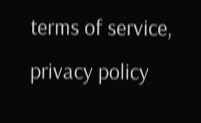terms of service, privacy policy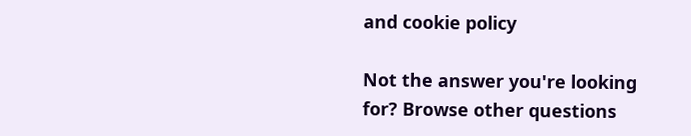and cookie policy

Not the answer you're looking for? Browse other questions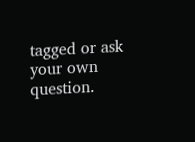tagged or ask your own question.